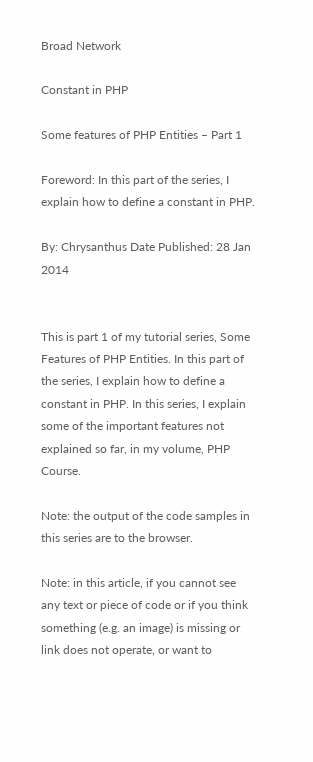Broad Network

Constant in PHP

Some features of PHP Entities – Part 1

Foreword: In this part of the series, I explain how to define a constant in PHP.

By: Chrysanthus Date Published: 28 Jan 2014


This is part 1 of my tutorial series, Some Features of PHP Entities. In this part of the series, I explain how to define a constant in PHP. In this series, I explain some of the important features not explained so far, in my volume, PHP Course.

Note: the output of the code samples in this series are to the browser.

Note: in this article, if you cannot see any text or piece of code or if you think something (e.g. an image) is missing or link does not operate, or want to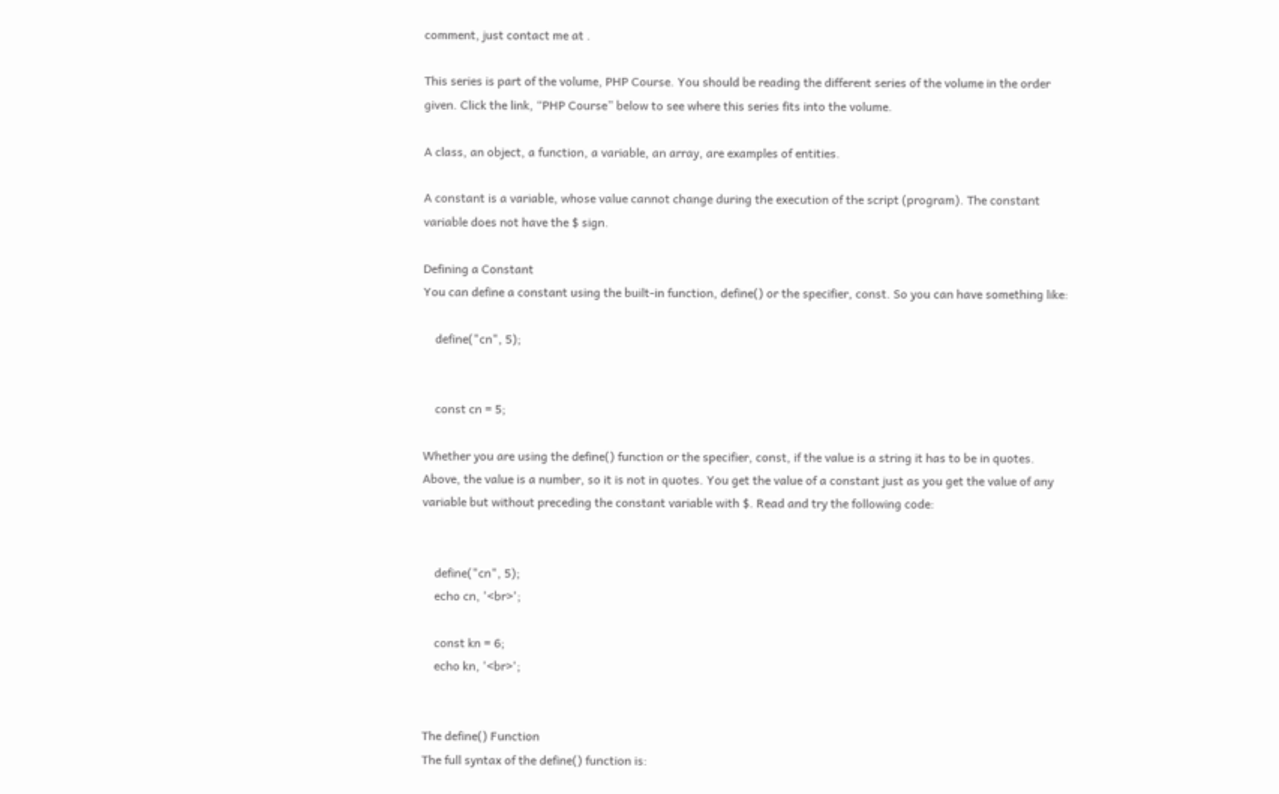comment, just contact me at .

This series is part of the volume, PHP Course. You should be reading the different series of the volume in the order given. Click the link, “PHP Course” below to see where this series fits into the volume.

A class, an object, a function, a variable, an array, are examples of entities.

A constant is a variable, whose value cannot change during the execution of the script (program). The constant variable does not have the $ sign.

Defining a Constant
You can define a constant using the built-in function, define() or the specifier, const. So you can have something like:

    define("cn", 5);


    const cn = 5;

Whether you are using the define() function or the specifier, const, if the value is a string it has to be in quotes. Above, the value is a number, so it is not in quotes. You get the value of a constant just as you get the value of any variable but without preceding the constant variable with $. Read and try the following code:


    define("cn", 5);
    echo cn, '<br>';

    const kn = 6;
    echo kn, '<br>';


The define() Function
The full syntax of the define() function is: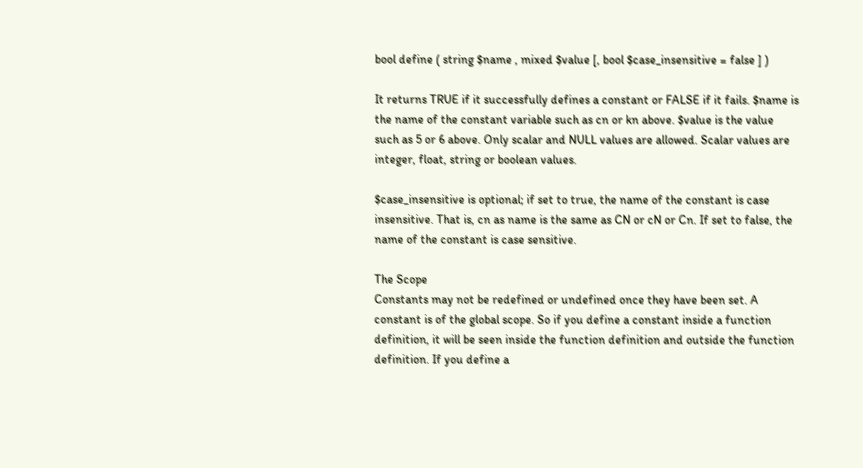bool define ( string $name , mixed $value [, bool $case_insensitive = false ] )

It returns TRUE if it successfully defines a constant or FALSE if it fails. $name is the name of the constant variable such as cn or kn above. $value is the value such as 5 or 6 above. Only scalar and NULL values are allowed. Scalar values are integer, float, string or boolean values.

$case_insensitive is optional; if set to true, the name of the constant is case insensitive. That is, cn as name is the same as CN or cN or Cn. If set to false, the name of the constant is case sensitive.

The Scope
Constants may not be redefined or undefined once they have been set. A constant is of the global scope. So if you define a constant inside a function definition, it will be seen inside the function definition and outside the function definition. If you define a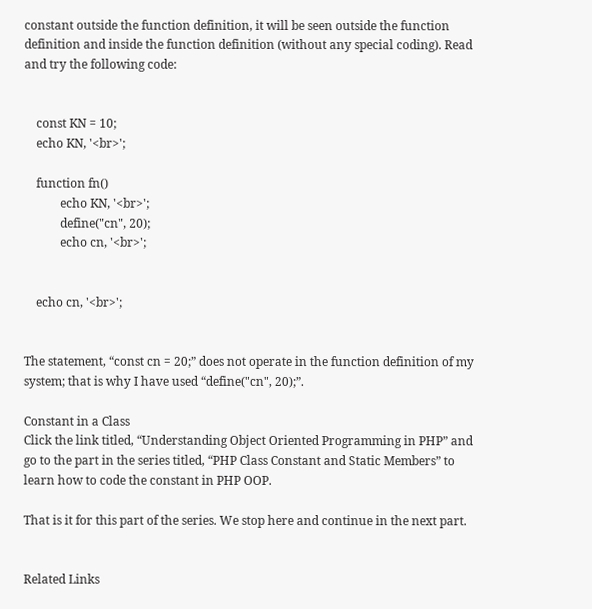constant outside the function definition, it will be seen outside the function definition and inside the function definition (without any special coding). Read and try the following code:


    const KN = 10;
    echo KN, '<br>';

    function fn()
            echo KN, '<br>';
            define("cn", 20);
            echo cn, '<br>';


    echo cn, '<br>';


The statement, “const cn = 20;” does not operate in the function definition of my system; that is why I have used “define("cn", 20);”.

Constant in a Class
Click the link titled, “Understanding Object Oriented Programming in PHP” and go to the part in the series titled, “PHP Class Constant and Static Members” to learn how to code the constant in PHP OOP.

That is it for this part of the series. We stop here and continue in the next part.


Related Links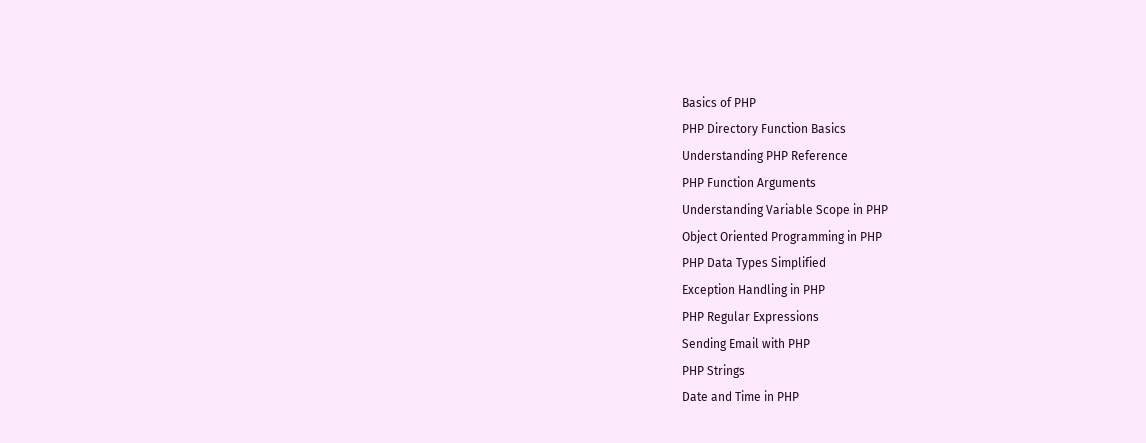Basics of PHP
PHP Directory Function Basics
Understanding PHP Reference
PHP Function Arguments
Understanding Variable Scope in PHP
Object Oriented Programming in PHP
PHP Data Types Simplified
Exception Handling in PHP
PHP Regular Expressions
Sending Email with PHP
PHP Strings
Date and Time in PHP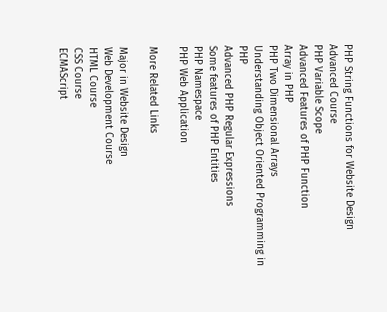PHP String Functions for Website Design
Advanced Course
PHP Variable Scope
Advanced Features of PHP Function
Array in PHP
PHP Two Dimensional Arrays
Understanding Object Oriented Programming in PHP
Advanced PHP Regular Expressions
Some features of PHP Entities
PHP Namespace
PHP Web Application

More Related Links

Major in Website Design
Web Development Course
HTML Course
CSS Course
ECMAScript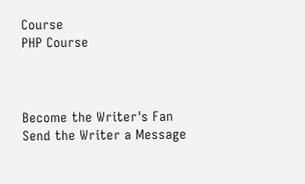Course
PHP Course



Become the Writer's Fan
Send the Writer a Message